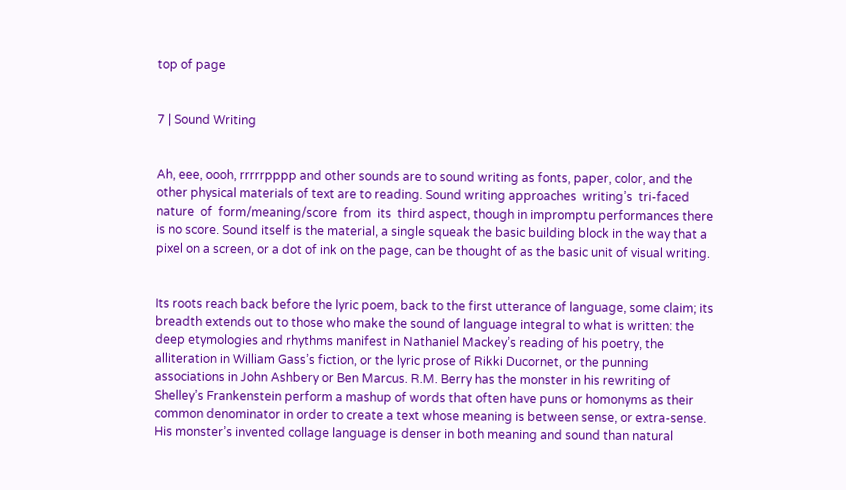top of page


7 | Sound Writing


Ah, eee, oooh, rrrrrpppp and other sounds are to sound writing as fonts, paper, color, and the other physical materials of text are to reading. Sound writing approaches  writing’s  tri-faced  nature  of  form/meaning/score  from  its  third aspect, though in impromptu performances there is no score. Sound itself is the material, a single squeak the basic building block in the way that a pixel on a screen, or a dot of ink on the page, can be thought of as the basic unit of visual writing.


Its roots reach back before the lyric poem, back to the first utterance of language, some claim; its breadth extends out to those who make the sound of language integral to what is written: the deep etymologies and rhythms manifest in Nathaniel Mackey’s reading of his poetry, the alliteration in William Gass’s fiction, or the lyric prose of Rikki Ducornet, or the punning associations in John Ashbery or Ben Marcus. R.M. Berry has the monster in his rewriting of Shelley’s Frankenstein perform a mashup of words that often have puns or homonyms as their common denominator in order to create a text whose meaning is between sense, or extra-sense. His monster’s invented collage language is denser in both meaning and sound than natural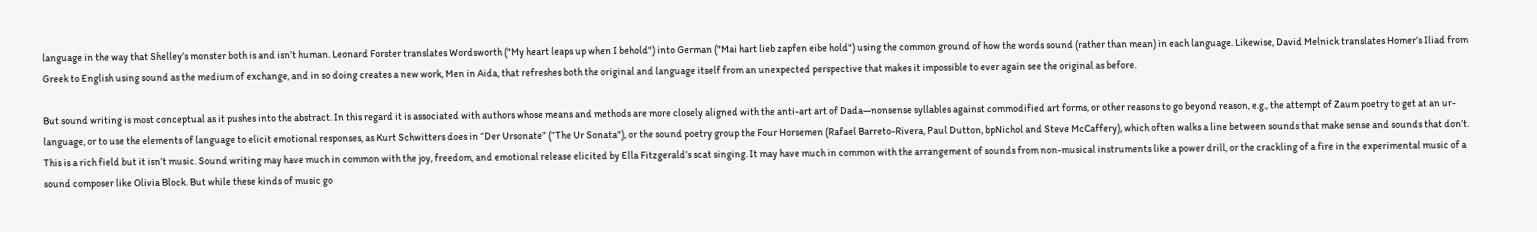language in the way that Shelley’s monster both is and isn’t human. Leonard Forster translates Wordsworth ("My heart leaps up when I behold") into German ("Mai hart lieb zapfen eibe hold") using the common ground of how the words sound (rather than mean) in each language. Likewise, David Melnick translates Homer’s Iliad from Greek to English using sound as the medium of exchange, and in so doing creates a new work, Men in Aida, that refreshes both the original and language itself from an unexpected perspective that makes it impossible to ever again see the original as before.

But sound writing is most conceptual as it pushes into the abstract. In this regard it is associated with authors whose means and methods are more closely aligned with the anti-art art of Dada—nonsense syllables against commodified art forms, or other reasons to go beyond reason, e.g., the attempt of Zaum poetry to get at an ur-language, or to use the elements of language to elicit emotional responses, as Kurt Schwitters does in “Der Ursonate” (“The Ur Sonata"), or the sound poetry group the Four Horsemen (Rafael Barreto-Rivera, Paul Dutton, bpNichol and Steve McCaffery), which often walks a line between sounds that make sense and sounds that don’t. This is a rich field but it isn’t music. Sound writing may have much in common with the joy, freedom, and emotional release elicited by Ella Fitzgerald’s scat singing. It may have much in common with the arrangement of sounds from non-musical instruments like a power drill, or the crackling of a fire in the experimental music of a sound composer like Olivia Block. But while these kinds of music go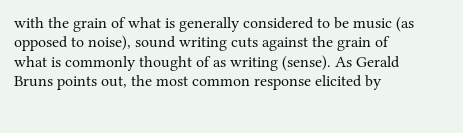with the grain of what is generally considered to be music (as opposed to noise), sound writing cuts against the grain of what is commonly thought of as writing (sense). As Gerald Bruns points out, the most common response elicited by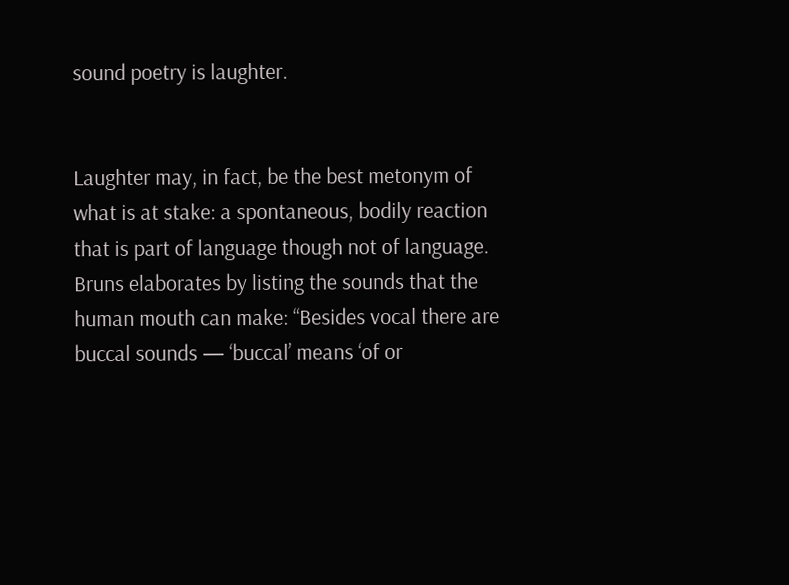sound poetry is laughter.


Laughter may, in fact, be the best metonym of what is at stake: a spontaneous, bodily reaction that is part of language though not of language. Bruns elaborates by listing the sounds that the human mouth can make: “Besides vocal there are buccal sounds — ‘buccal’ means ‘of or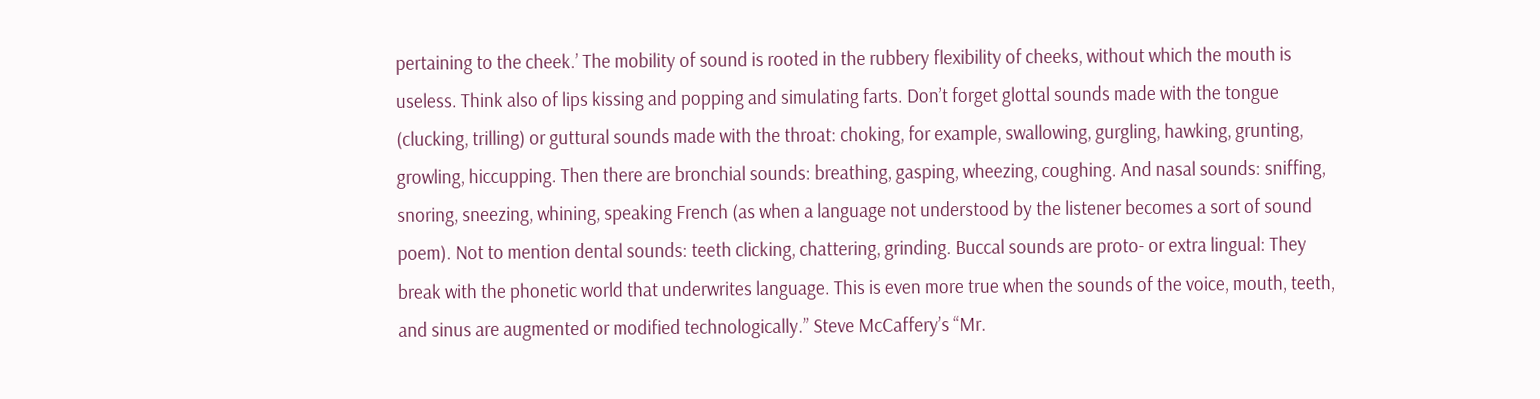pertaining to the cheek.’ The mobility of sound is rooted in the rubbery flexibility of cheeks, without which the mouth is useless. Think also of lips kissing and popping and simulating farts. Don’t forget glottal sounds made with the tongue (clucking, trilling) or guttural sounds made with the throat: choking, for example, swallowing, gurgling, hawking, grunting, growling, hiccupping. Then there are bronchial sounds: breathing, gasping, wheezing, coughing. And nasal sounds: sniffing, snoring, sneezing, whining, speaking French (as when a language not understood by the listener becomes a sort of sound poem). Not to mention dental sounds: teeth clicking, chattering, grinding. Buccal sounds are proto- or extra lingual: They break with the phonetic world that underwrites language. This is even more true when the sounds of the voice, mouth, teeth, and sinus are augmented or modified technologically.” Steve McCaffery’s “Mr.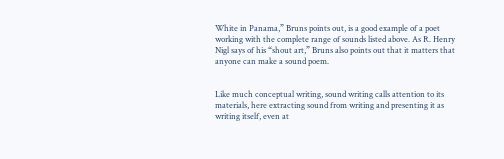White in Panama,” Bruns points out, is a good example of a poet working with the complete range of sounds listed above. As R. Henry Nigl says of his “shout art,” Bruns also points out that it matters that anyone can make a sound poem.


Like much conceptual writing, sound writing calls attention to its materials, here extracting sound from writing and presenting it as writing itself, even at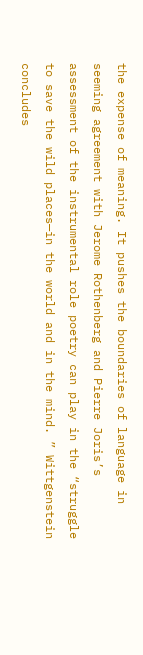the expense of meaning. It pushes the boundaries of language in seeming agreement with Jerome Rothenberg and Pierre Joris’s assessment of the instrumental role poetry can play in the “struggle to save the wild places—in the world and in the mind. ” Wittgenstein concludes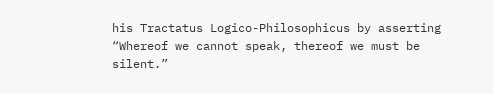his Tractatus Logico-Philosophicus by asserting “Whereof we cannot speak, thereof we must be silent.”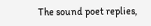The sound poet replies,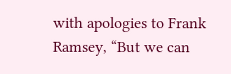with apologies to Frank Ramsey, “But we can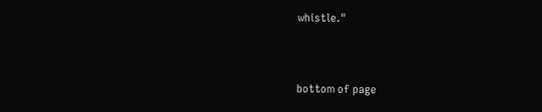whistle."


bottom of page